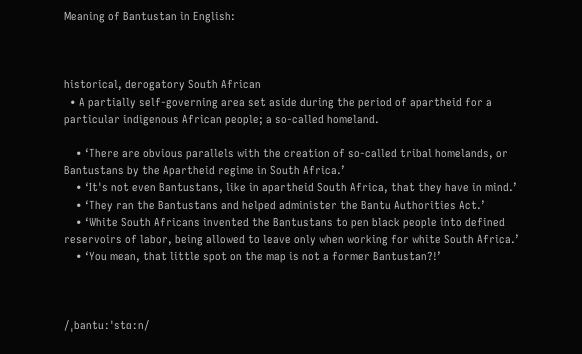Meaning of Bantustan in English:



historical, derogatory South African
  • A partially self-governing area set aside during the period of apartheid for a particular indigenous African people; a so-called homeland.

    • ‘There are obvious parallels with the creation of so-called tribal homelands, or Bantustans by the Apartheid regime in South Africa.’
    • ‘It's not even Bantustans, like in apartheid South Africa, that they have in mind.’
    • ‘They ran the Bantustans and helped administer the Bantu Authorities Act.’
    • ‘White South Africans invented the Bantustans to pen black people into defined reservoirs of labor, being allowed to leave only when working for white South Africa.’
    • ‘You mean, that little spot on the map is not a former Bantustan?!’



/ˌbantuːˈstɑːn/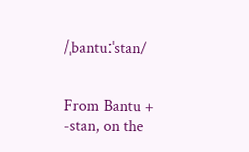/ˌbantuːˈstan/


From Bantu + -stan, on the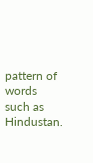pattern of words such as Hindustan.